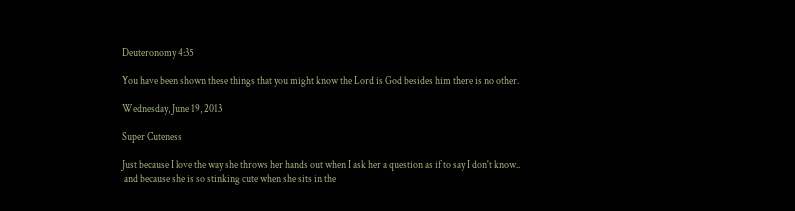Deuteronomy 4:35

You have been shown these things that you might know the Lord is God besides him there is no other.

Wednesday, June 19, 2013

Super Cuteness

Just because I love the way she throws her hands out when I ask her a question as if to say I don't know..
 and because she is so stinking cute when she sits in the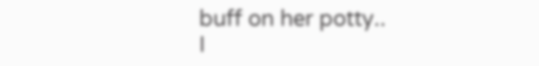buff on her potty..
I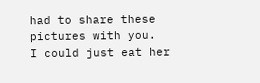had to share these pictures with you.
I could just eat her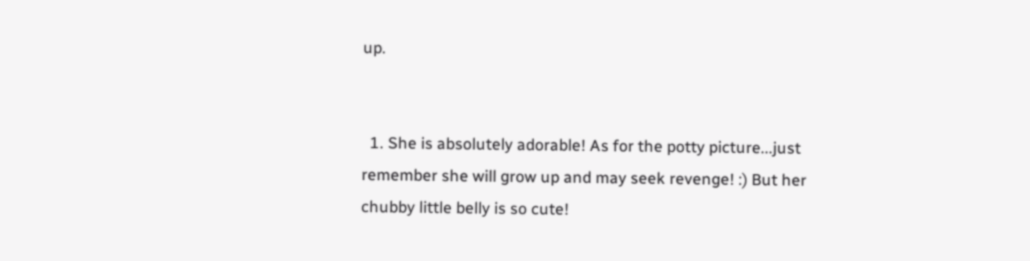up.


  1. She is absolutely adorable! As for the potty picture...just remember she will grow up and may seek revenge! :) But her chubby little belly is so cute!